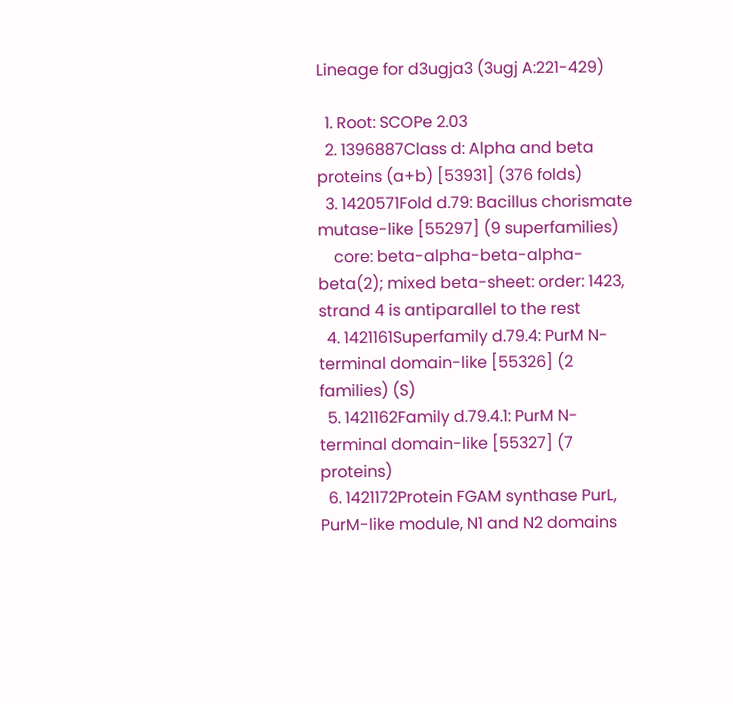Lineage for d3ugja3 (3ugj A:221-429)

  1. Root: SCOPe 2.03
  2. 1396887Class d: Alpha and beta proteins (a+b) [53931] (376 folds)
  3. 1420571Fold d.79: Bacillus chorismate mutase-like [55297] (9 superfamilies)
    core: beta-alpha-beta-alpha-beta(2); mixed beta-sheet: order: 1423, strand 4 is antiparallel to the rest
  4. 1421161Superfamily d.79.4: PurM N-terminal domain-like [55326] (2 families) (S)
  5. 1421162Family d.79.4.1: PurM N-terminal domain-like [55327] (7 proteins)
  6. 1421172Protein FGAM synthase PurL, PurM-like module, N1 and N2 domains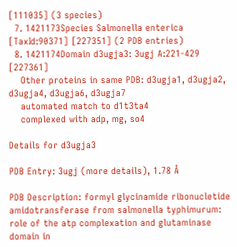[111035] (3 species)
  7. 1421173Species Salmonella enterica [TaxId:90371] [227351] (2 PDB entries)
  8. 1421174Domain d3ugja3: 3ugj A:221-429 [227361]
    Other proteins in same PDB: d3ugja1, d3ugja2, d3ugja4, d3ugja6, d3ugja7
    automated match to d1t3ta4
    complexed with adp, mg, so4

Details for d3ugja3

PDB Entry: 3ugj (more details), 1.78 Å

PDB Description: formyl glycinamide ribonucletide amidotransferase from salmonella typhimurum: role of the atp complexation and glutaminase domain in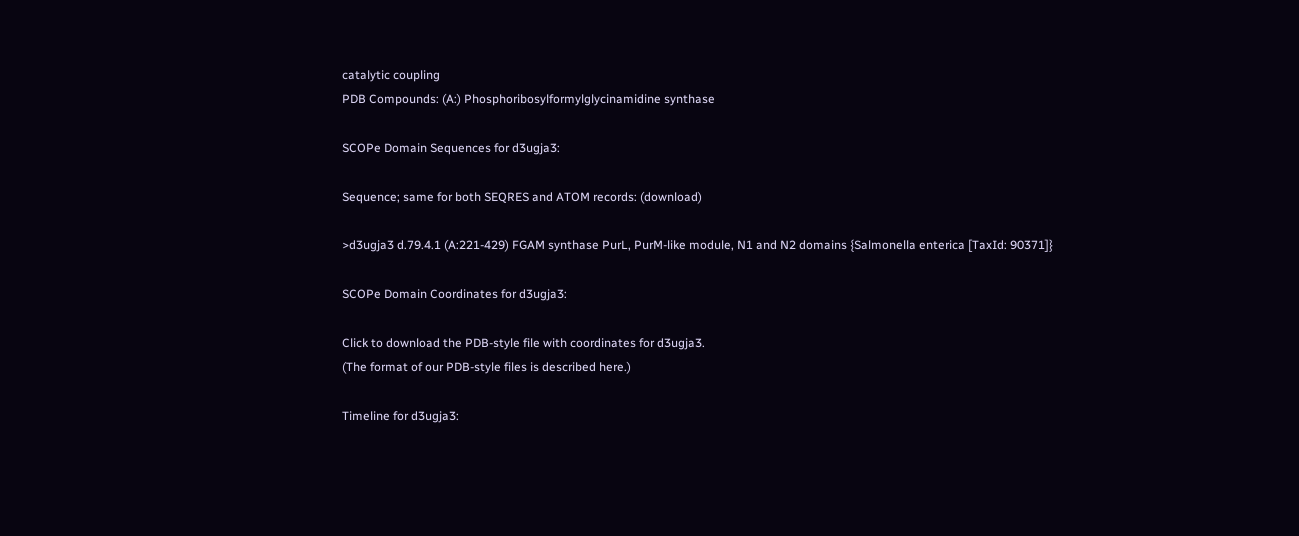catalytic coupling
PDB Compounds: (A:) Phosphoribosylformylglycinamidine synthase

SCOPe Domain Sequences for d3ugja3:

Sequence; same for both SEQRES and ATOM records: (download)

>d3ugja3 d.79.4.1 (A:221-429) FGAM synthase PurL, PurM-like module, N1 and N2 domains {Salmonella enterica [TaxId: 90371]}

SCOPe Domain Coordinates for d3ugja3:

Click to download the PDB-style file with coordinates for d3ugja3.
(The format of our PDB-style files is described here.)

Timeline for d3ugja3: